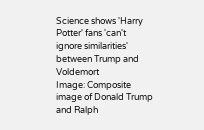Science shows 'Harry Potter' fans 'can't ignore similarities' between Trump and Voldemort
Image: Composite image of Donald Trump and Ralph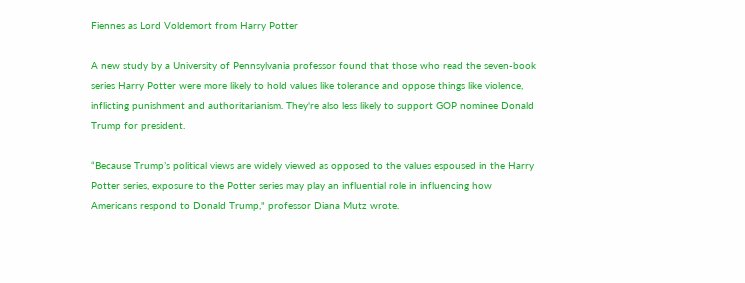Fiennes as Lord Voldemort from Harry Potter

A new study by a University of Pennsylvania professor found that those who read the seven-book series Harry Potter were more likely to hold values like tolerance and oppose things like violence, inflicting punishment and authoritarianism. They're also less likely to support GOP nominee Donald Trump for president.

“Because Trump’s political views are widely viewed as opposed to the values espoused in the Harry Potter series, exposure to the Potter series may play an influential role in influencing how Americans respond to Donald Trump," professor Diana Mutz wrote.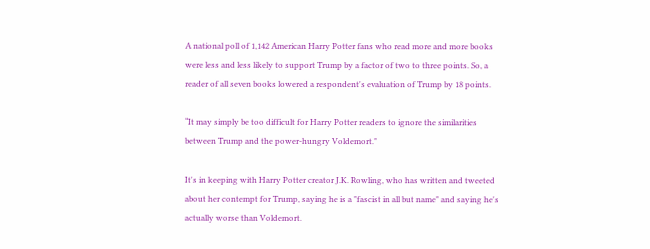A national poll of 1,142 American Harry Potter fans who read more and more books were less and less likely to support Trump by a factor of two to three points. So, a reader of all seven books lowered a respondent's evaluation of Trump by 18 points.

“It may simply be too difficult for Harry Potter readers to ignore the similarities between Trump and the power-hungry Voldemort."

It's in keeping with Harry Potter creator J.K. Rowling, who has written and tweeted about her contempt for Trump, saying he is a "fascist in all but name" and saying he's actually worse than Voldemort.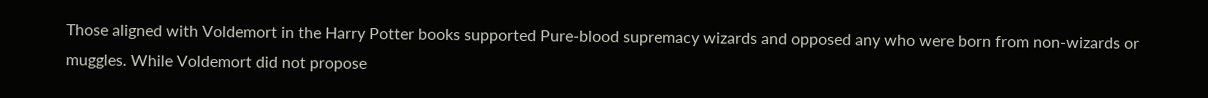Those aligned with Voldemort in the Harry Potter books supported Pure-blood supremacy wizards and opposed any who were born from non-wizards or muggles. While Voldemort did not propose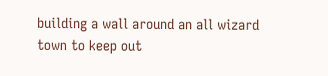building a wall around an all wizard town to keep out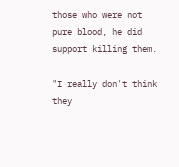those who were not pure blood, he did support killing them.

"I really don't think they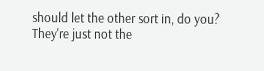should let the other sort in, do you? They're just not the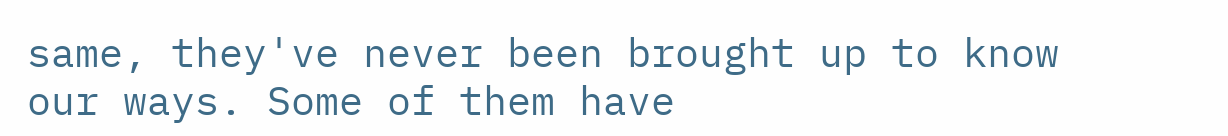same, they've never been brought up to know our ways. Some of them have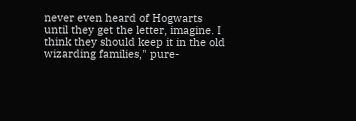never even heard of Hogwarts until they get the letter, imagine. I think they should keep it in the old wizarding families," pure-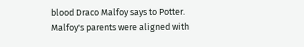blood Draco Malfoy says to Potter. Malfoy's parents were aligned with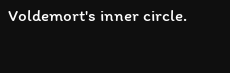Voldemort's inner circle.